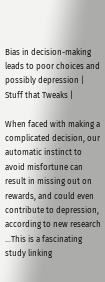Bias in decision-making leads to poor choices and possibly depression | Stuff that Tweaks |

When faced with making a complicated decision, our automatic instinct to avoid misfortune can result in missing out on rewards, and could even contribute to depression, according to new research ...This is a fascinating study linking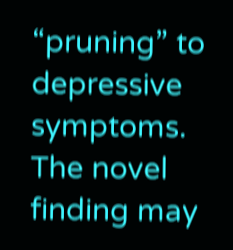“pruning” to depressive symptoms. The novel finding may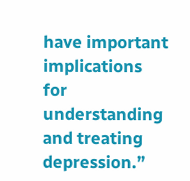have important implications for understanding and treating depression.”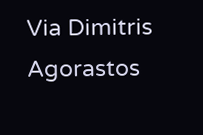Via Dimitris Agorastos